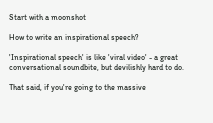Start with a moonshot

How to write an inspirational speech?

'Inspirational speech' is like 'viral video' - a great conversational soundbite, but devilishly hard to do.

That said, if you're going to the massive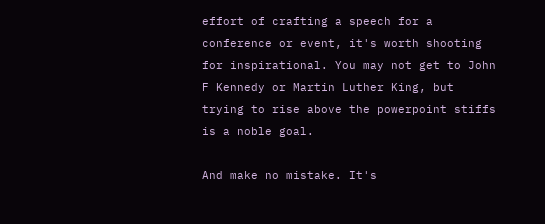effort of crafting a speech for a conference or event, it's worth shooting for inspirational. You may not get to John F Kennedy or Martin Luther King, but trying to rise above the powerpoint stiffs is a noble goal.

And make no mistake. It's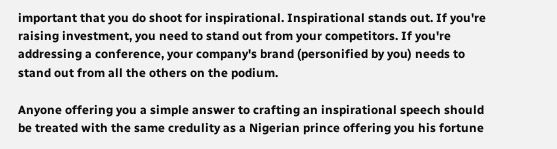important that you do shoot for inspirational. Inspirational stands out. If you're raising investment, you need to stand out from your competitors. If you're addressing a conference, your company's brand (personified by you) needs to stand out from all the others on the podium.

Anyone offering you a simple answer to crafting an inspirational speech should be treated with the same credulity as a Nigerian prince offering you his fortune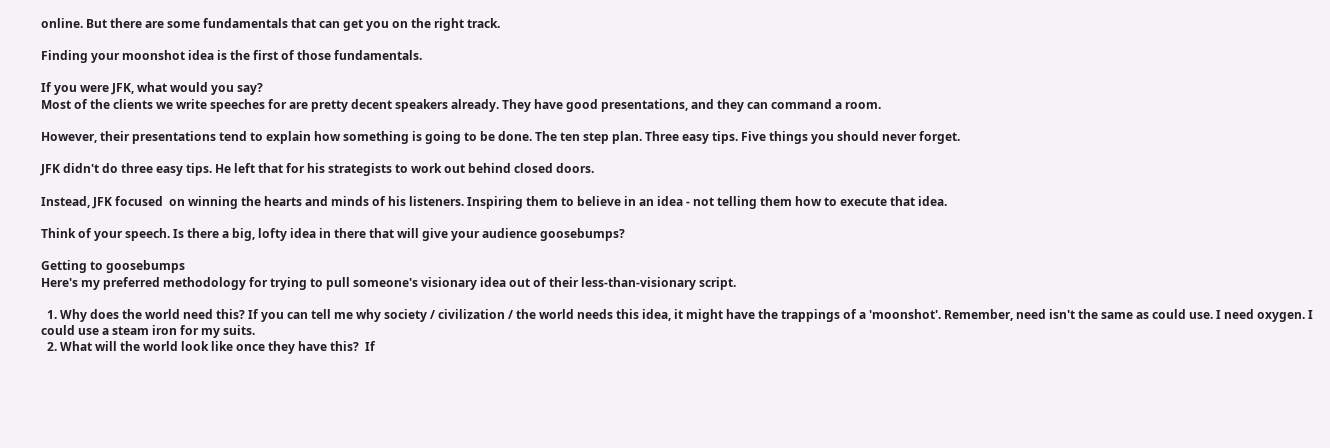online. But there are some fundamentals that can get you on the right track.

Finding your moonshot idea is the first of those fundamentals.

If you were JFK, what would you say?
Most of the clients we write speeches for are pretty decent speakers already. They have good presentations, and they can command a room.

However, their presentations tend to explain how something is going to be done. The ten step plan. Three easy tips. Five things you should never forget.

JFK didn't do three easy tips. He left that for his strategists to work out behind closed doors.

Instead, JFK focused  on winning the hearts and minds of his listeners. Inspiring them to believe in an idea - not telling them how to execute that idea.

Think of your speech. Is there a big, lofty idea in there that will give your audience goosebumps?

Getting to goosebumps
Here's my preferred methodology for trying to pull someone's visionary idea out of their less-than-visionary script.

  1. Why does the world need this? If you can tell me why society / civilization / the world needs this idea, it might have the trappings of a 'moonshot'. Remember, need isn't the same as could use. I need oxygen. I could use a steam iron for my suits.
  2. What will the world look like once they have this?  If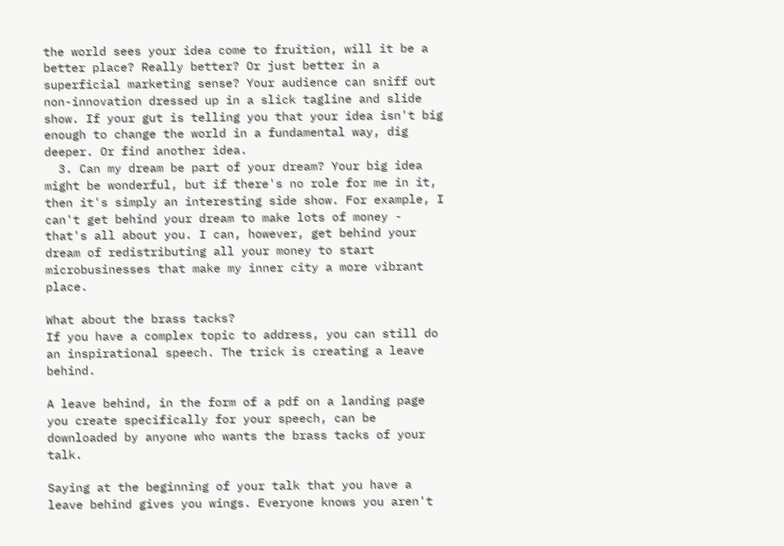the world sees your idea come to fruition, will it be a better place? Really better? Or just better in a superficial marketing sense? Your audience can sniff out non-innovation dressed up in a slick tagline and slide show. If your gut is telling you that your idea isn't big enough to change the world in a fundamental way, dig deeper. Or find another idea.
  3. Can my dream be part of your dream? Your big idea might be wonderful, but if there's no role for me in it, then it's simply an interesting side show. For example, I can't get behind your dream to make lots of money - that's all about you. I can, however, get behind your dream of redistributing all your money to start microbusinesses that make my inner city a more vibrant place.

What about the brass tacks?
If you have a complex topic to address, you can still do an inspirational speech. The trick is creating a leave behind.

A leave behind, in the form of a pdf on a landing page you create specifically for your speech, can be downloaded by anyone who wants the brass tacks of your talk.

Saying at the beginning of your talk that you have a leave behind gives you wings. Everyone knows you aren't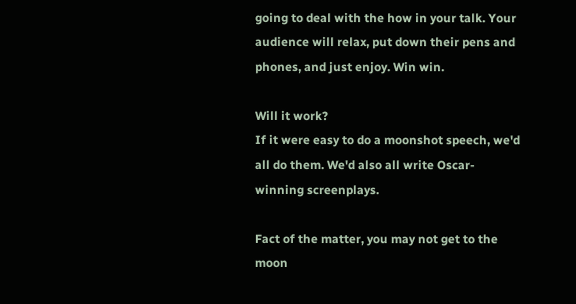going to deal with the how in your talk. Your audience will relax, put down their pens and phones, and just enjoy. Win win.

Will it work?
If it were easy to do a moonshot speech, we'd all do them. We'd also all write Oscar-winning screenplays.

Fact of the matter, you may not get to the moon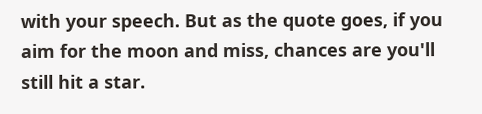with your speech. But as the quote goes, if you aim for the moon and miss, chances are you'll still hit a star.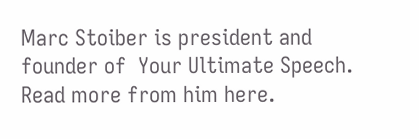Marc Stoiber is president and founder of  Your Ultimate Speech. Read more from him here.